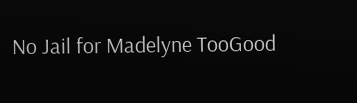No Jail for Madelyne TooGood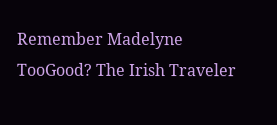Remember Madelyne TooGood? The Irish Traveler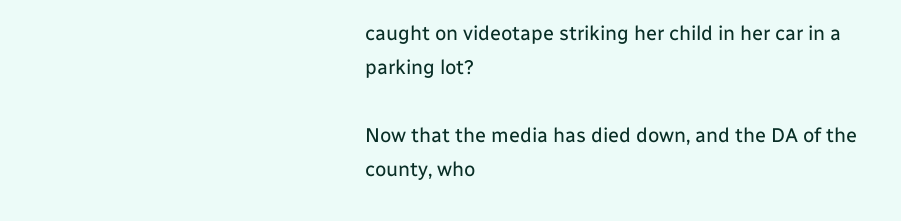caught on videotape striking her child in her car in a parking lot?

Now that the media has died down, and the DA of the county, who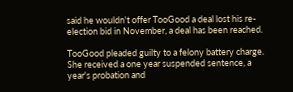said he wouldn't offer TooGood a deal lost his re-election bid in November, a deal has been reached.

TooGood pleaded guilty to a felony battery charge. She received a one year suspended sentence, a year's probation and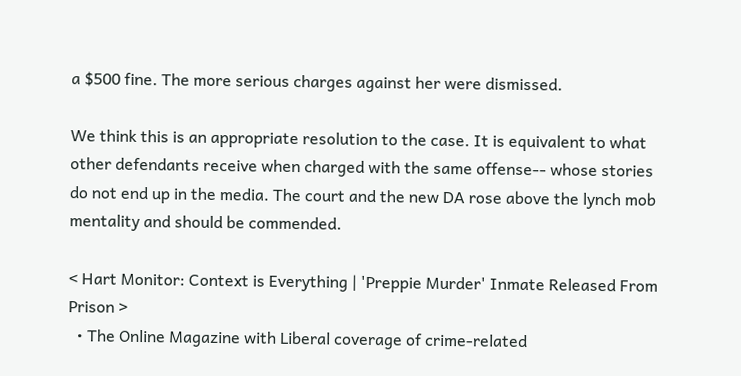a $500 fine. The more serious charges against her were dismissed.

We think this is an appropriate resolution to the case. It is equivalent to what other defendants receive when charged with the same offense-- whose stories do not end up in the media. The court and the new DA rose above the lynch mob mentality and should be commended.

< Hart Monitor: Context is Everything | 'Preppie Murder' Inmate Released From Prison >
  • The Online Magazine with Liberal coverage of crime-related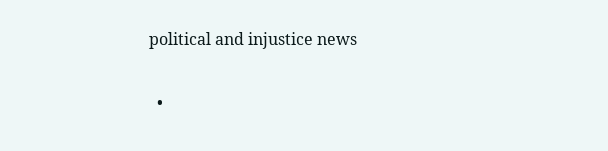political and injustice news

  •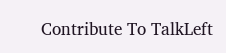Contribute To TalkLeft